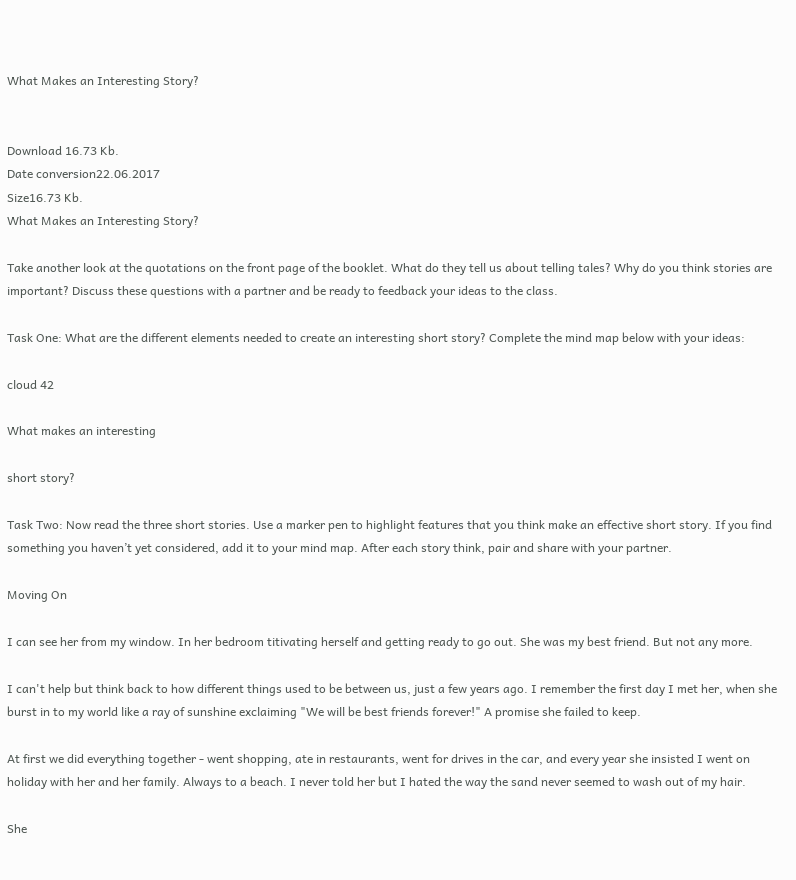What Makes an Interesting Story?


Download 16.73 Kb.
Date conversion22.06.2017
Size16.73 Kb.
What Makes an Interesting Story?

Take another look at the quotations on the front page of the booklet. What do they tell us about telling tales? Why do you think stories are important? Discuss these questions with a partner and be ready to feedback your ideas to the class.

Task One: What are the different elements needed to create an interesting short story? Complete the mind map below with your ideas:

cloud 42

What makes an interesting

short story?

Task Two: Now read the three short stories. Use a marker pen to highlight features that you think make an effective short story. If you find something you haven’t yet considered, add it to your mind map. After each story think, pair and share with your partner.

Moving On

I can see her from my window. In her bedroom titivating herself and getting ready to go out. She was my best friend. But not any more.

I can't help but think back to how different things used to be between us, just a few years ago. I remember the first day I met her, when she burst in to my world like a ray of sunshine exclaiming "We will be best friends forever!" A promise she failed to keep.

At first we did everything together - went shopping, ate in restaurants, went for drives in the car, and every year she insisted I went on holiday with her and her family. Always to a beach. I never told her but I hated the way the sand never seemed to wash out of my hair.

She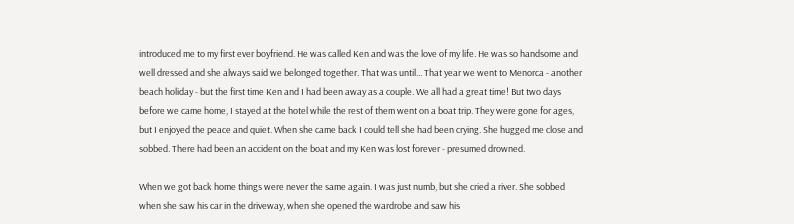introduced me to my first ever boyfriend. He was called Ken and was the love of my life. He was so handsome and well dressed and she always said we belonged together. That was until... That year we went to Menorca - another beach holiday - but the first time Ken and I had been away as a couple. We all had a great time! But two days before we came home, I stayed at the hotel while the rest of them went on a boat trip. They were gone for ages, but I enjoyed the peace and quiet. When she came back I could tell she had been crying. She hugged me close and sobbed. There had been an accident on the boat and my Ken was lost forever - presumed drowned.

When we got back home things were never the same again. I was just numb, but she cried a river. She sobbed when she saw his car in the driveway, when she opened the wardrobe and saw his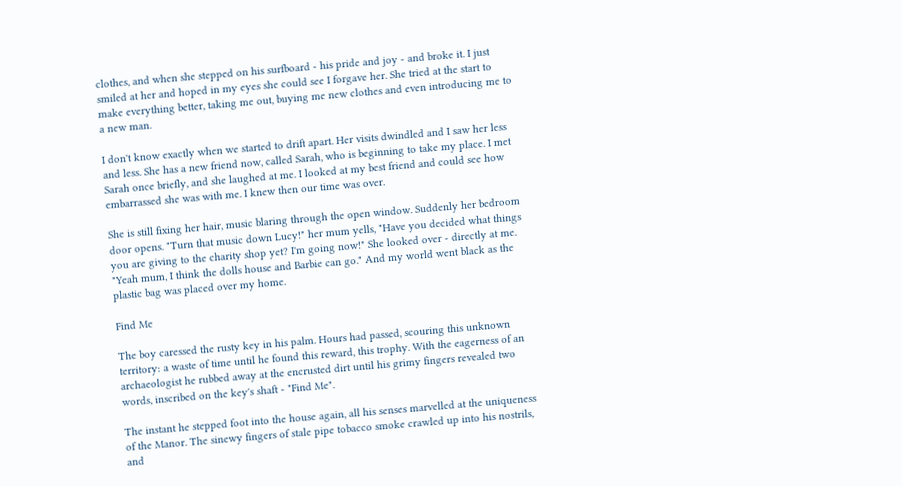clothes, and when she stepped on his surfboard - his pride and joy - and broke it. I just smiled at her and hoped in my eyes she could see I forgave her. She tried at the start to make everything better, taking me out, buying me new clothes and even introducing me to a new man.

I don't know exactly when we started to drift apart. Her visits dwindled and I saw her less and less. She has a new friend now, called Sarah, who is beginning to take my place. I met Sarah once briefly, and she laughed at me. I looked at my best friend and could see how embarrassed she was with me. I knew then our time was over.

She is still fixing her hair, music blaring through the open window. Suddenly her bedroom door opens. "Turn that music down Lucy!" her mum yells, "Have you decided what things you are giving to the charity shop yet? I'm going now!" She looked over - directly at me. "Yeah mum, I think the dolls house and Barbie can go." And my world went black as the plastic bag was placed over my home.

Find Me

The boy caressed the rusty key in his palm. Hours had passed, scouring this unknown territory: a waste of time until he found this reward, this trophy. With the eagerness of an archaeologist he rubbed away at the encrusted dirt until his grimy fingers revealed two words, inscribed on the key's shaft - "Find Me".

The instant he stepped foot into the house again, all his senses marvelled at the uniqueness of the Manor. The sinewy fingers of stale pipe tobacco smoke crawled up into his nostrils, and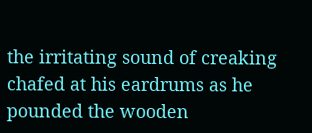the irritating sound of creaking chafed at his eardrums as he pounded the wooden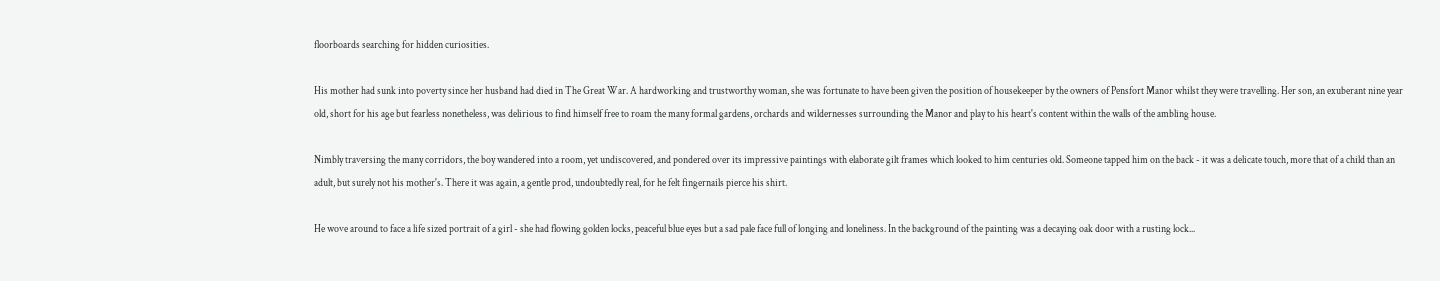floorboards searching for hidden curiosities.

His mother had sunk into poverty since her husband had died in The Great War. A hardworking and trustworthy woman, she was fortunate to have been given the position of housekeeper by the owners of Pensfort Manor whilst they were travelling. Her son, an exuberant nine year old, short for his age but fearless nonetheless, was delirious to find himself free to roam the many formal gardens, orchards and wildernesses surrounding the Manor and play to his heart's content within the walls of the ambling house.

Nimbly traversing the many corridors, the boy wandered into a room, yet undiscovered, and pondered over its impressive paintings with elaborate gilt frames which looked to him centuries old. Someone tapped him on the back - it was a delicate touch, more that of a child than an adult, but surely not his mother's. There it was again, a gentle prod, undoubtedly real, for he felt fingernails pierce his shirt.

He wove around to face a life sized portrait of a girl - she had flowing golden locks, peaceful blue eyes but a sad pale face full of longing and loneliness. In the background of the painting was a decaying oak door with a rusting lock...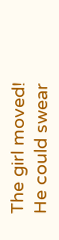The girl moved! He could swear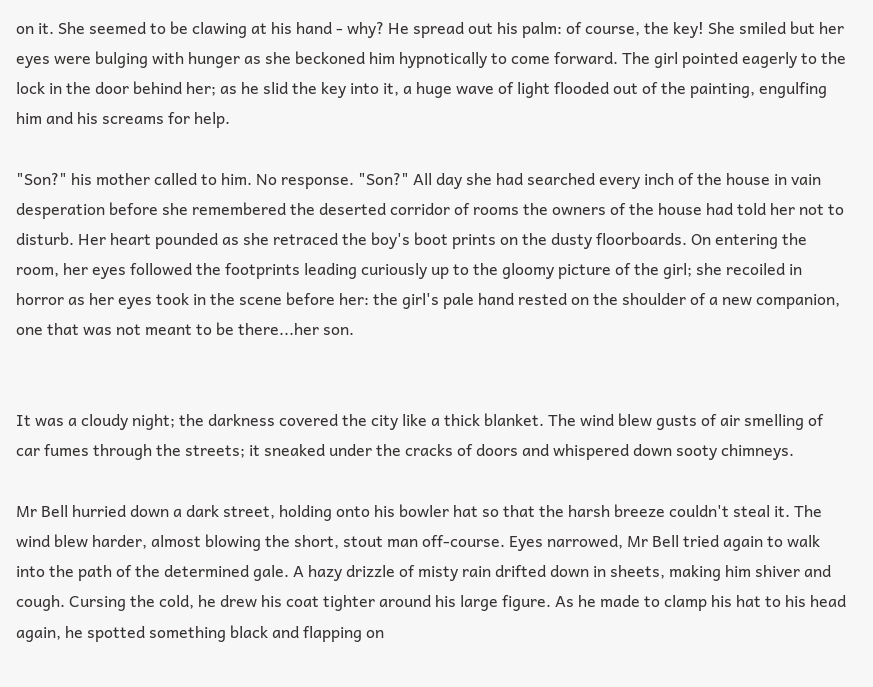on it. She seemed to be clawing at his hand - why? He spread out his palm: of course, the key! She smiled but her eyes were bulging with hunger as she beckoned him hypnotically to come forward. The girl pointed eagerly to the lock in the door behind her; as he slid the key into it, a huge wave of light flooded out of the painting, engulfing him and his screams for help.

"Son?" his mother called to him. No response. "Son?" All day she had searched every inch of the house in vain desperation before she remembered the deserted corridor of rooms the owners of the house had told her not to disturb. Her heart pounded as she retraced the boy's boot prints on the dusty floorboards. On entering the room, her eyes followed the footprints leading curiously up to the gloomy picture of the girl; she recoiled in horror as her eyes took in the scene before her: the girl's pale hand rested on the shoulder of a new companion, one that was not meant to be there...her son.


It was a cloudy night; the darkness covered the city like a thick blanket. The wind blew gusts of air smelling of car fumes through the streets; it sneaked under the cracks of doors and whispered down sooty chimneys.

Mr Bell hurried down a dark street, holding onto his bowler hat so that the harsh breeze couldn't steal it. The wind blew harder, almost blowing the short, stout man off-course. Eyes narrowed, Mr Bell tried again to walk into the path of the determined gale. A hazy drizzle of misty rain drifted down in sheets, making him shiver and cough. Cursing the cold, he drew his coat tighter around his large figure. As he made to clamp his hat to his head again, he spotted something black and flapping on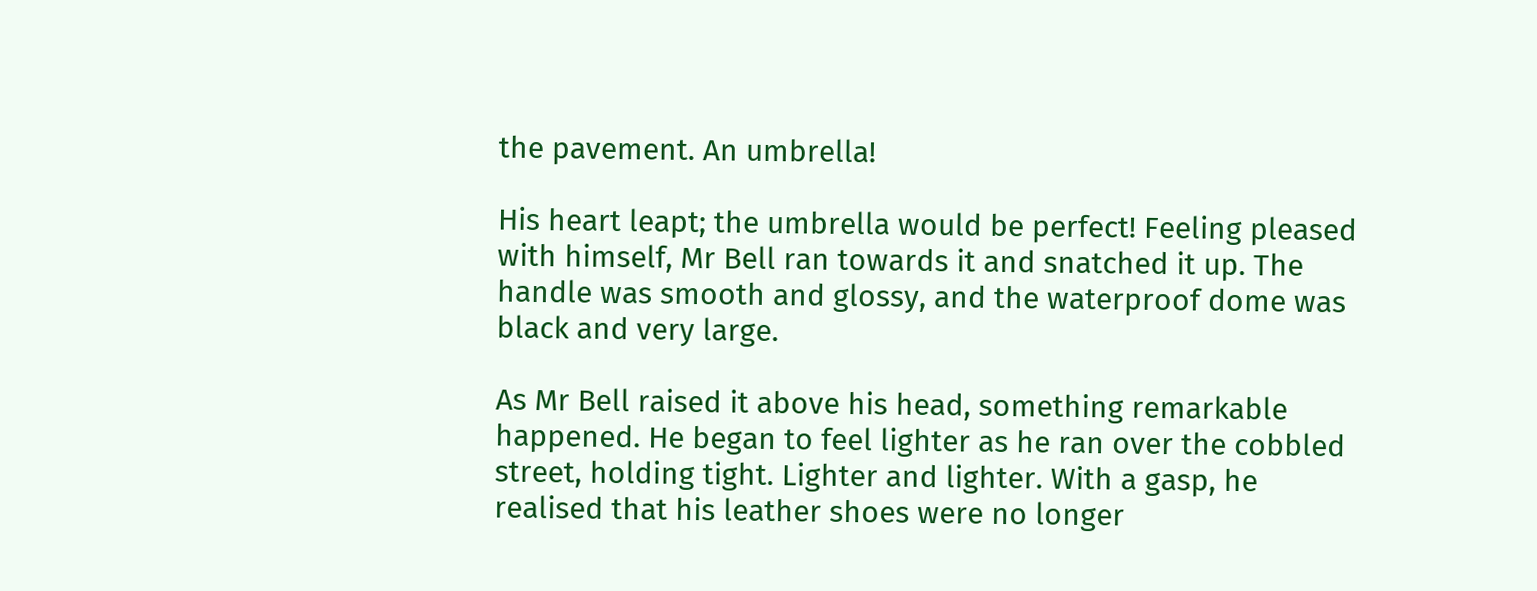the pavement. An umbrella!

His heart leapt; the umbrella would be perfect! Feeling pleased with himself, Mr Bell ran towards it and snatched it up. The handle was smooth and glossy, and the waterproof dome was black and very large.

As Mr Bell raised it above his head, something remarkable happened. He began to feel lighter as he ran over the cobbled street, holding tight. Lighter and lighter. With a gasp, he realised that his leather shoes were no longer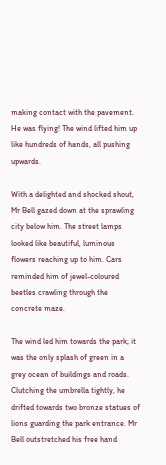making contact with the pavement. He was flying! The wind lifted him up like hundreds of hands, all pushing upwards.

With a delighted and shocked shout, Mr Bell gazed down at the sprawling city below him. The street lamps looked like beautiful, luminous flowers reaching up to him. Cars reminded him of jewel-coloured beetles crawling through the concrete maze.

The wind led him towards the park; it was the only splash of green in a grey ocean of buildings and roads. Clutching the umbrella tightly, he drifted towards two bronze statues of lions guarding the park entrance. Mr Bell outstretched his free hand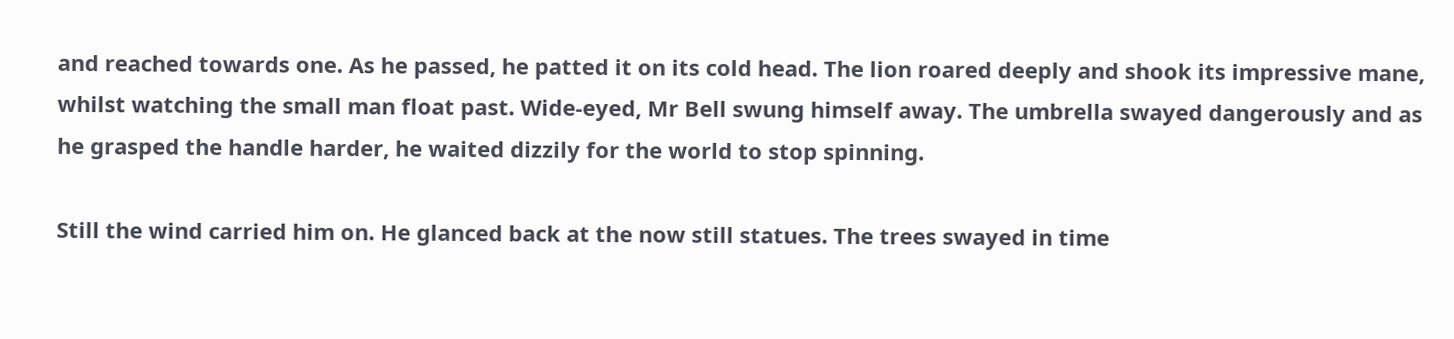and reached towards one. As he passed, he patted it on its cold head. The lion roared deeply and shook its impressive mane, whilst watching the small man float past. Wide-eyed, Mr Bell swung himself away. The umbrella swayed dangerously and as he grasped the handle harder, he waited dizzily for the world to stop spinning.

Still the wind carried him on. He glanced back at the now still statues. The trees swayed in time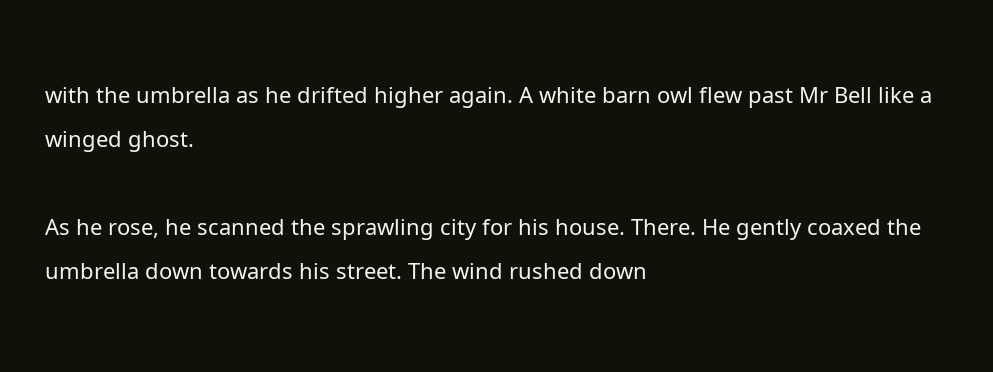with the umbrella as he drifted higher again. A white barn owl flew past Mr Bell like a winged ghost.

As he rose, he scanned the sprawling city for his house. There. He gently coaxed the umbrella down towards his street. The wind rushed down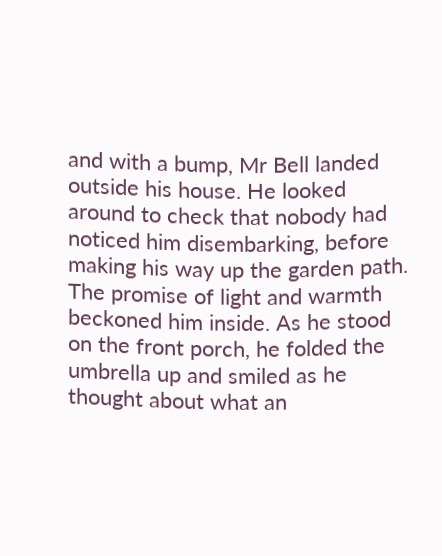and with a bump, Mr Bell landed outside his house. He looked around to check that nobody had noticed him disembarking, before making his way up the garden path. The promise of light and warmth beckoned him inside. As he stood on the front porch, he folded the umbrella up and smiled as he thought about what an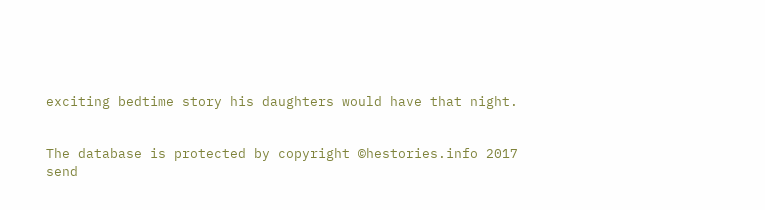exciting bedtime story his daughters would have that night.


The database is protected by copyright ©hestories.info 2017
send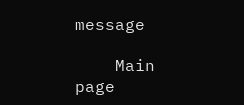message

    Main page